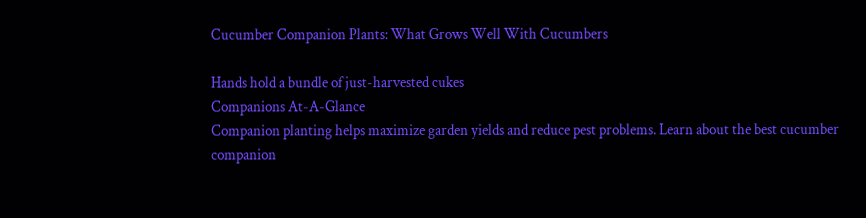Cucumber Companion Plants: What Grows Well With Cucumbers

Hands hold a bundle of just-harvested cukes
Companions At-A-Glance
Companion planting helps maximize garden yields and reduce pest problems. Learn about the best cucumber companion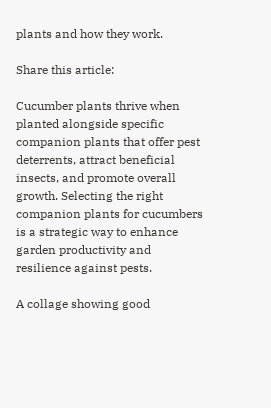plants and how they work.

Share this article:

Cucumber plants thrive when planted alongside specific companion plants that offer pest deterrents, attract beneficial insects, and promote overall growth. Selecting the right companion plants for cucumbers is a strategic way to enhance garden productivity and resilience against pests.

A collage showing good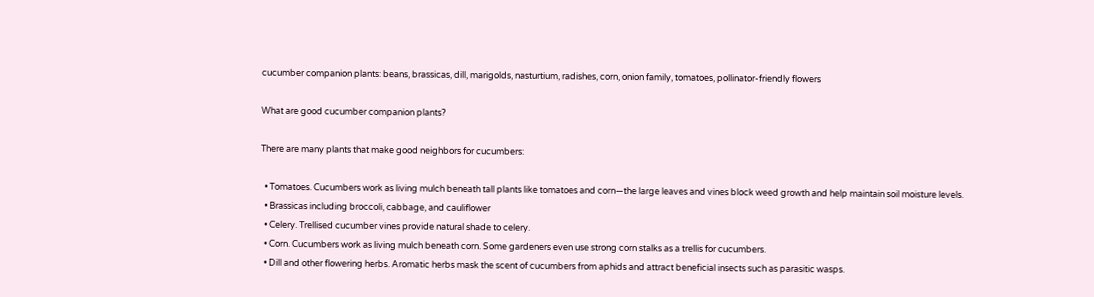cucumber companion plants: beans, brassicas, dill, marigolds, nasturtium, radishes, corn, onion family, tomatoes, pollinator-friendly flowers

What are good cucumber companion plants?

There are many plants that make good neighbors for cucumbers:

  • Tomatoes. Cucumbers work as living mulch beneath tall plants like tomatoes and corn—the large leaves and vines block weed growth and help maintain soil moisture levels.
  • Brassicas including broccoli, cabbage, and cauliflower
  • Celery. Trellised cucumber vines provide natural shade to celery.
  • Corn. Cucumbers work as living mulch beneath corn. Some gardeners even use strong corn stalks as a trellis for cucumbers.
  • Dill and other flowering herbs. Aromatic herbs mask the scent of cucumbers from aphids and attract beneficial insects such as parasitic wasps.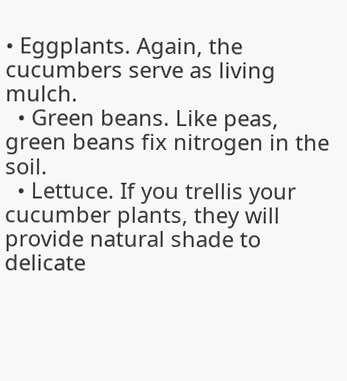• Eggplants. Again, the cucumbers serve as living mulch.
  • Green beans. Like peas, green beans fix nitrogen in the soil.
  • Lettuce. If you trellis your cucumber plants, they will provide natural shade to delicate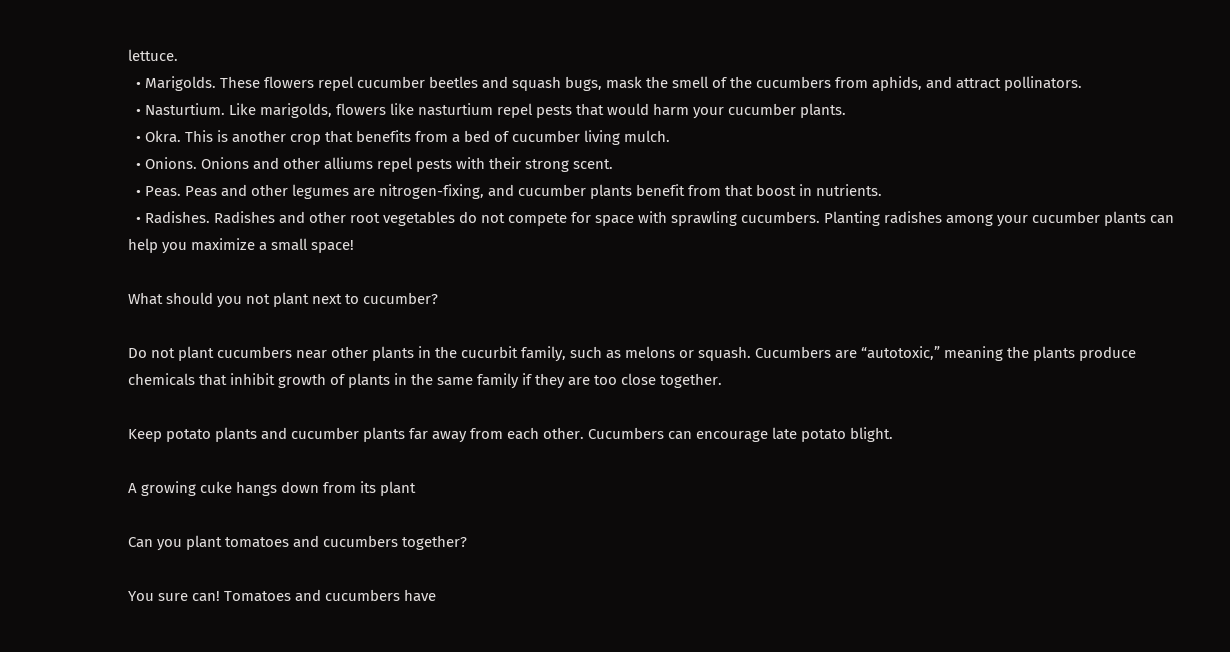lettuce.
  • Marigolds. These flowers repel cucumber beetles and squash bugs, mask the smell of the cucumbers from aphids, and attract pollinators.
  • Nasturtium. Like marigolds, flowers like nasturtium repel pests that would harm your cucumber plants.
  • Okra. This is another crop that benefits from a bed of cucumber living mulch.
  • Onions. Onions and other alliums repel pests with their strong scent.
  • Peas. Peas and other legumes are nitrogen-fixing, and cucumber plants benefit from that boost in nutrients.
  • Radishes. Radishes and other root vegetables do not compete for space with sprawling cucumbers. Planting radishes among your cucumber plants can help you maximize a small space!

What should you not plant next to cucumber?

Do not plant cucumbers near other plants in the cucurbit family, such as melons or squash. Cucumbers are “autotoxic,” meaning the plants produce chemicals that inhibit growth of plants in the same family if they are too close together.

Keep potato plants and cucumber plants far away from each other. Cucumbers can encourage late potato blight.

A growing cuke hangs down from its plant

Can you plant tomatoes and cucumbers together?

You sure can! Tomatoes and cucumbers have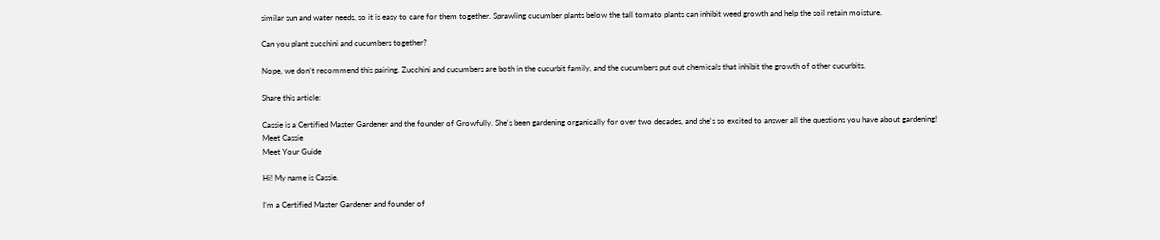similar sun and water needs, so it is easy to care for them together. Sprawling cucumber plants below the tall tomato plants can inhibit weed growth and help the soil retain moisture.

Can you plant zucchini and cucumbers together?

Nope, we don’t recommend this pairing. Zucchini and cucumbers are both in the cucurbit family, and the cucumbers put out chemicals that inhibit the growth of other cucurbits.

Share this article:

Cassie is a Certified Master Gardener and the founder of Growfully. She's been gardening organically for over two decades, and she's so excited to answer all the questions you have about gardening!
Meet Cassie
Meet Your Guide

Hi! My name is Cassie.

I’m a Certified Master Gardener and founder of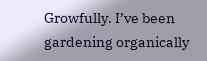Growfully. I’ve been gardening organically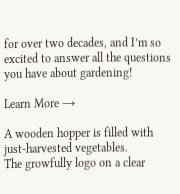for over two decades, and I’m so excited to answer all the questions you have about gardening!

Learn More →

A wooden hopper is filled with just-harvested vegetables.
The growfully logo on a clear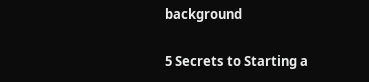background

5 Secrets to Starting a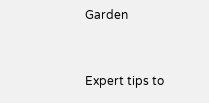Garden


Expert tips to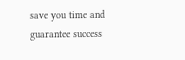save you time and guarantee success